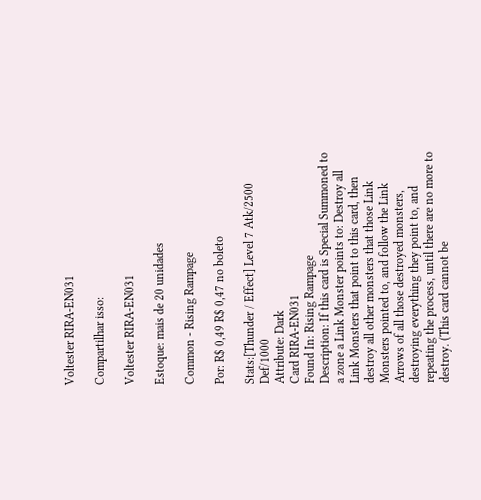Voltester RIRA-EN031

Compartilhar isso:

Voltester RIRA-EN031

Estoque: mais de 20 unidades

Common - Rising Rampage

Por: R$ 0,49 R$ 0,47 no boleto

Stats:[Thunder / Effect] Level 7 Atk/2500 Def/1000
Attribute: Dark
Card RIRA-EN031
Found In: Rising Rampage
Description: If this card is Special Summoned to a zone a Link Monster points to: Destroy all Link Monsters that point to this card, then destroy all other monsters that those Link Monsters pointed to, and follow the Link Arrows of all those destroyed monsters, destroying everything they point to, and repeating the process, until there are no more to destroy. (This card cannot be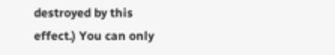destroyed by this effect.) You can only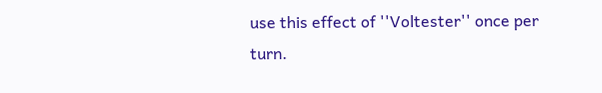use this effect of ''Voltester'' once per turn.